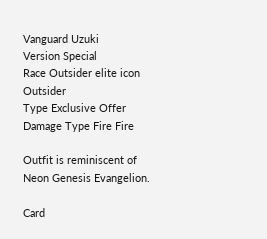Vanguard Uzuki
Version Special
Race Outsider elite icon Outsider
Type Exclusive Offer
Damage Type Fire Fire

Outfit is reminiscent of Neon Genesis Evangelion.

Card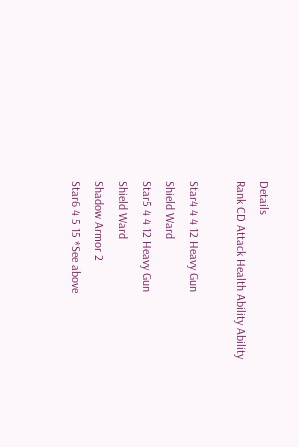Details
Rank CD Attack Health Ability Ability

Star4 4 4 12 Heavy Gun
Shield Ward
Star5 4 4 12 Heavy Gun
Shield Ward
Shadow Armor 2
Star6 4 5 15 *See above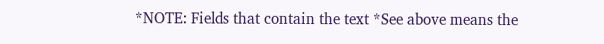*NOTE: Fields that contain the text *See above means the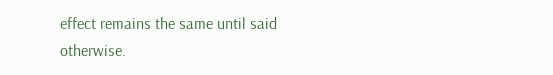effect remains the same until said otherwise.